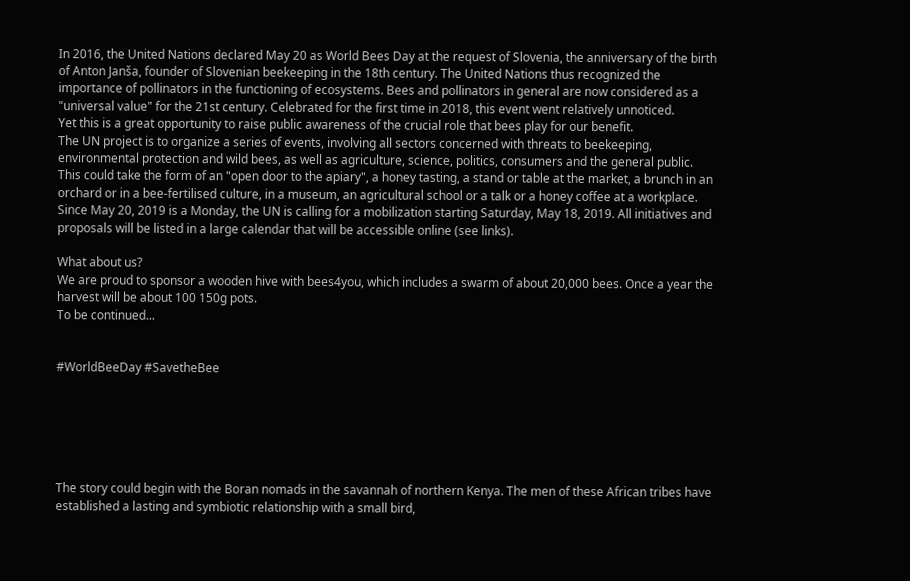In 2016, the United Nations declared May 20 as World Bees Day at the request of Slovenia, the anniversary of the birth of Anton Janša, founder of Slovenian beekeeping in the 18th century. The United Nations thus recognized the importance of pollinators in the functioning of ecosystems. Bees and pollinators in general are now considered as a "universal value" for the 21st century. Celebrated for the first time in 2018, this event went relatively unnoticed.
Yet this is a great opportunity to raise public awareness of the crucial role that bees play for our benefit.
The UN project is to organize a series of events, involving all sectors concerned with threats to beekeeping, environmental protection and wild bees, as well as agriculture, science, politics, consumers and the general public.
This could take the form of an "open door to the apiary", a honey tasting, a stand or table at the market, a brunch in an orchard or in a bee-fertilised culture, in a museum, an agricultural school or a talk or a honey coffee at a workplace.
Since May 20, 2019 is a Monday, the UN is calling for a mobilization starting Saturday, May 18, 2019. All initiatives and proposals will be listed in a large calendar that will be accessible online (see links).

What about us?
We are proud to sponsor a wooden hive with bees4you, which includes a swarm of about 20,000 bees. Once a year the harvest will be about 100 150g pots.
To be continued...


#WorldBeeDay #SavetheBee






The story could begin with the Boran nomads in the savannah of northern Kenya. The men of these African tribes have established a lasting and symbiotic relationship with a small bird,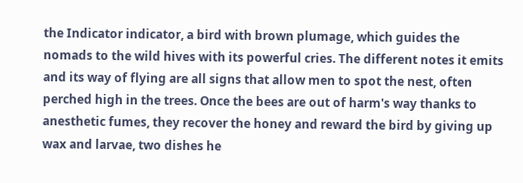the Indicator indicator, a bird with brown plumage, which guides the nomads to the wild hives with its powerful cries. The different notes it emits and its way of flying are all signs that allow men to spot the nest, often perched high in the trees. Once the bees are out of harm's way thanks to anesthetic fumes, they recover the honey and reward the bird by giving up wax and larvae, two dishes he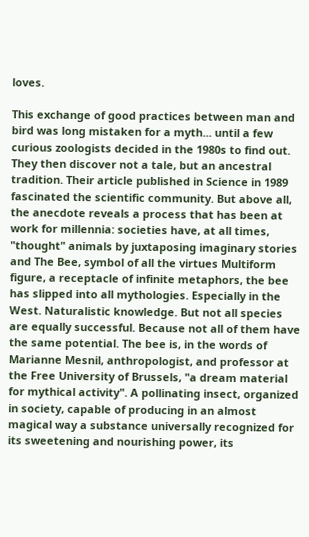loves.

This exchange of good practices between man and bird was long mistaken for a myth... until a few curious zoologists decided in the 1980s to find out. They then discover not a tale, but an ancestral tradition. Their article published in Science in 1989 fascinated the scientific community. But above all, the anecdote reveals a process that has been at work for millennia: societies have, at all times, "thought" animals by juxtaposing imaginary stories and The Bee, symbol of all the virtues Multiform figure, a receptacle of infinite metaphors, the bee has slipped into all mythologies. Especially in the West. Naturalistic knowledge. But not all species are equally successful. Because not all of them have the same potential. The bee is, in the words of Marianne Mesnil, anthropologist, and professor at the Free University of Brussels, "a dream material for mythical activity". A pollinating insect, organized in society, capable of producing in an almost magical way a substance universally recognized for its sweetening and nourishing power, its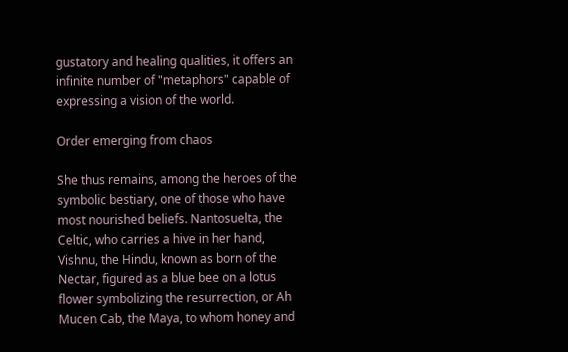gustatory and healing qualities, it offers an infinite number of "metaphors" capable of expressing a vision of the world.

Order emerging from chaos

She thus remains, among the heroes of the symbolic bestiary, one of those who have most nourished beliefs. Nantosuelta, the Celtic, who carries a hive in her hand, Vishnu, the Hindu, known as born of the Nectar, figured as a blue bee on a lotus flower symbolizing the resurrection, or Ah Mucen Cab, the Maya, to whom honey and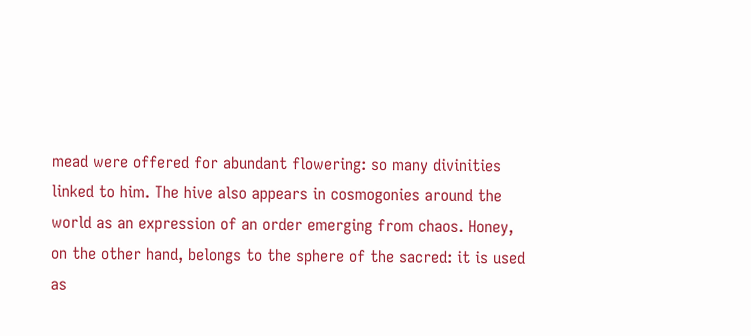mead were offered for abundant flowering: so many divinities linked to him. The hive also appears in cosmogonies around the world as an expression of an order emerging from chaos. Honey, on the other hand, belongs to the sphere of the sacred: it is used as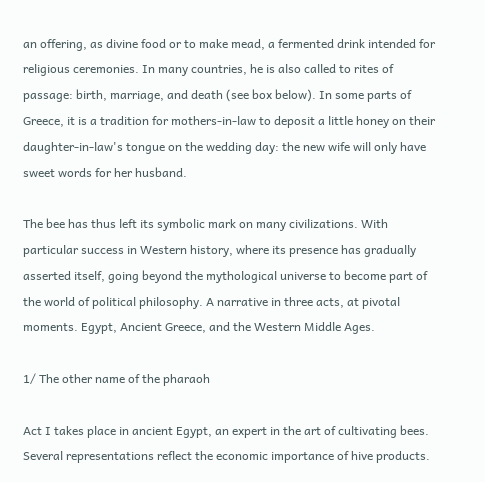an offering, as divine food or to make mead, a fermented drink intended for religious ceremonies. In many countries, he is also called to rites of passage: birth, marriage, and death (see box below). In some parts of Greece, it is a tradition for mothers-in-law to deposit a little honey on their daughter-in-law's tongue on the wedding day: the new wife will only have sweet words for her husband.

The bee has thus left its symbolic mark on many civilizations. With particular success in Western history, where its presence has gradually asserted itself, going beyond the mythological universe to become part of the world of political philosophy. A narrative in three acts, at pivotal moments. Egypt, Ancient Greece, and the Western Middle Ages.

1/ The other name of the pharaoh

Act I takes place in ancient Egypt, an expert in the art of cultivating bees. Several representations reflect the economic importance of hive products.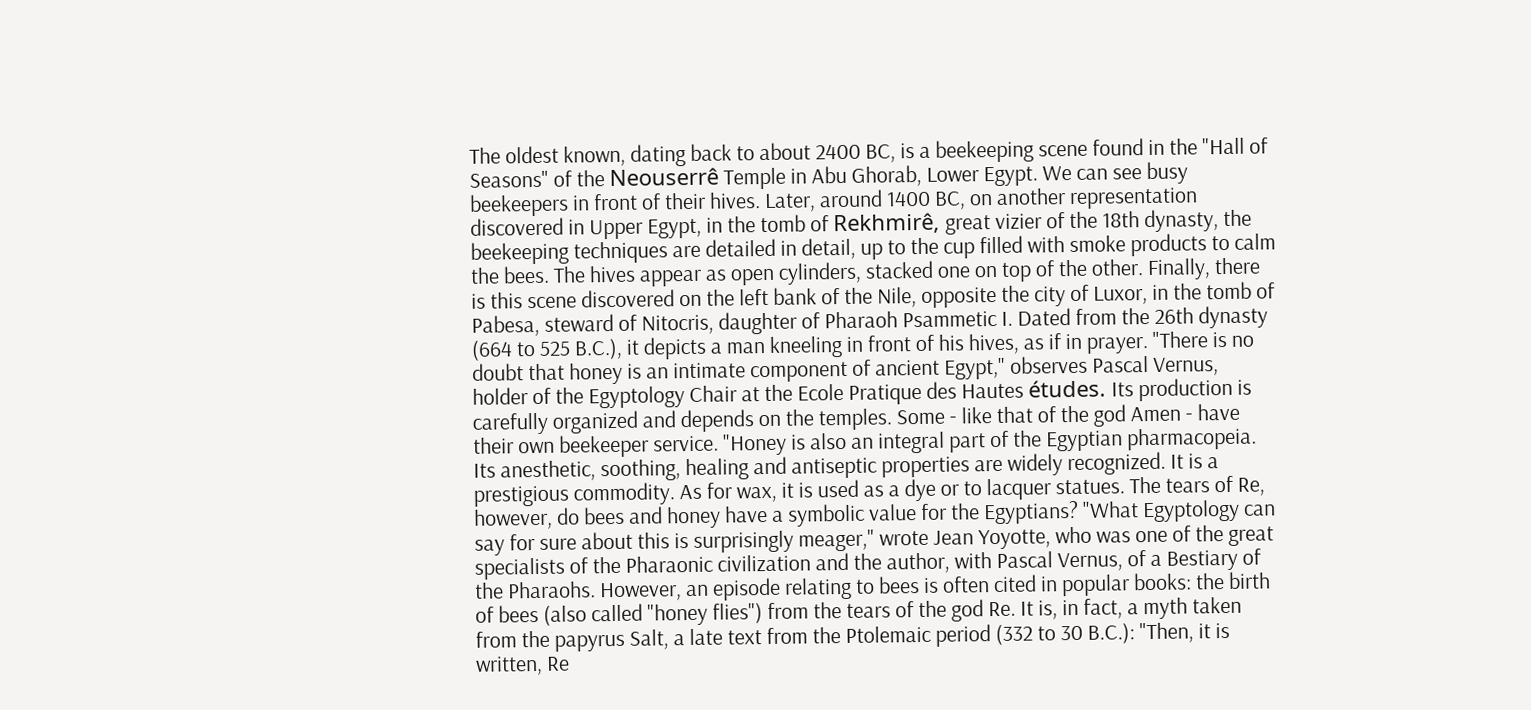The oldest known, dating back to about 2400 BC, is a beekeeping scene found in the "Hall of Seasons" of the Neouserrê Temple in Abu Ghorab, Lower Egypt. We can see busy beekeepers in front of their hives. Later, around 1400 BC, on another representation discovered in Upper Egypt, in the tomb of Rekhmirê, great vizier of the 18th dynasty, the beekeeping techniques are detailed in detail, up to the cup filled with smoke products to calm the bees. The hives appear as open cylinders, stacked one on top of the other. Finally, there is this scene discovered on the left bank of the Nile, opposite the city of Luxor, in the tomb of Pabesa, steward of Nitocris, daughter of Pharaoh Psammetic I. Dated from the 26th dynasty (664 to 525 B.C.), it depicts a man kneeling in front of his hives, as if in prayer. "There is no doubt that honey is an intimate component of ancient Egypt," observes Pascal Vernus, holder of the Egyptology Chair at the Ecole Pratique des Hautes études. Its production is carefully organized and depends on the temples. Some - like that of the god Amen - have their own beekeeper service. "Honey is also an integral part of the Egyptian pharmacopeia. Its anesthetic, soothing, healing and antiseptic properties are widely recognized. It is a prestigious commodity. As for wax, it is used as a dye or to lacquer statues. The tears of Re, however, do bees and honey have a symbolic value for the Egyptians? "What Egyptology can say for sure about this is surprisingly meager," wrote Jean Yoyotte, who was one of the great specialists of the Pharaonic civilization and the author, with Pascal Vernus, of a Bestiary of the Pharaohs. However, an episode relating to bees is often cited in popular books: the birth of bees (also called "honey flies") from the tears of the god Re. It is, in fact, a myth taken from the papyrus Salt, a late text from the Ptolemaic period (332 to 30 B.C.): "Then, it is written, Re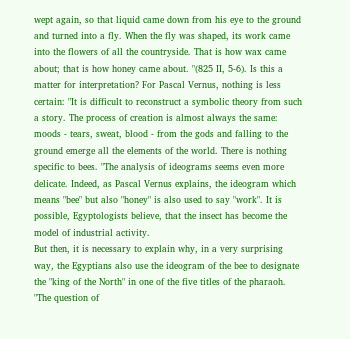wept again, so that liquid came down from his eye to the ground and turned into a fly. When the fly was shaped, its work came into the flowers of all the countryside. That is how wax came about; that is how honey came about. "(825 II, 5-6). Is this a matter for interpretation? For Pascal Vernus, nothing is less certain: "It is difficult to reconstruct a symbolic theory from such a story. The process of creation is almost always the same: moods - tears, sweat, blood - from the gods and falling to the ground emerge all the elements of the world. There is nothing specific to bees. "The analysis of ideograms seems even more delicate. Indeed, as Pascal Vernus explains, the ideogram which means "bee" but also "honey" is also used to say "work". It is possible, Egyptologists believe, that the insect has become the model of industrial activity.
But then, it is necessary to explain why, in a very surprising way, the Egyptians also use the ideogram of the bee to designate the "king of the North" in one of the five titles of the pharaoh. "The question of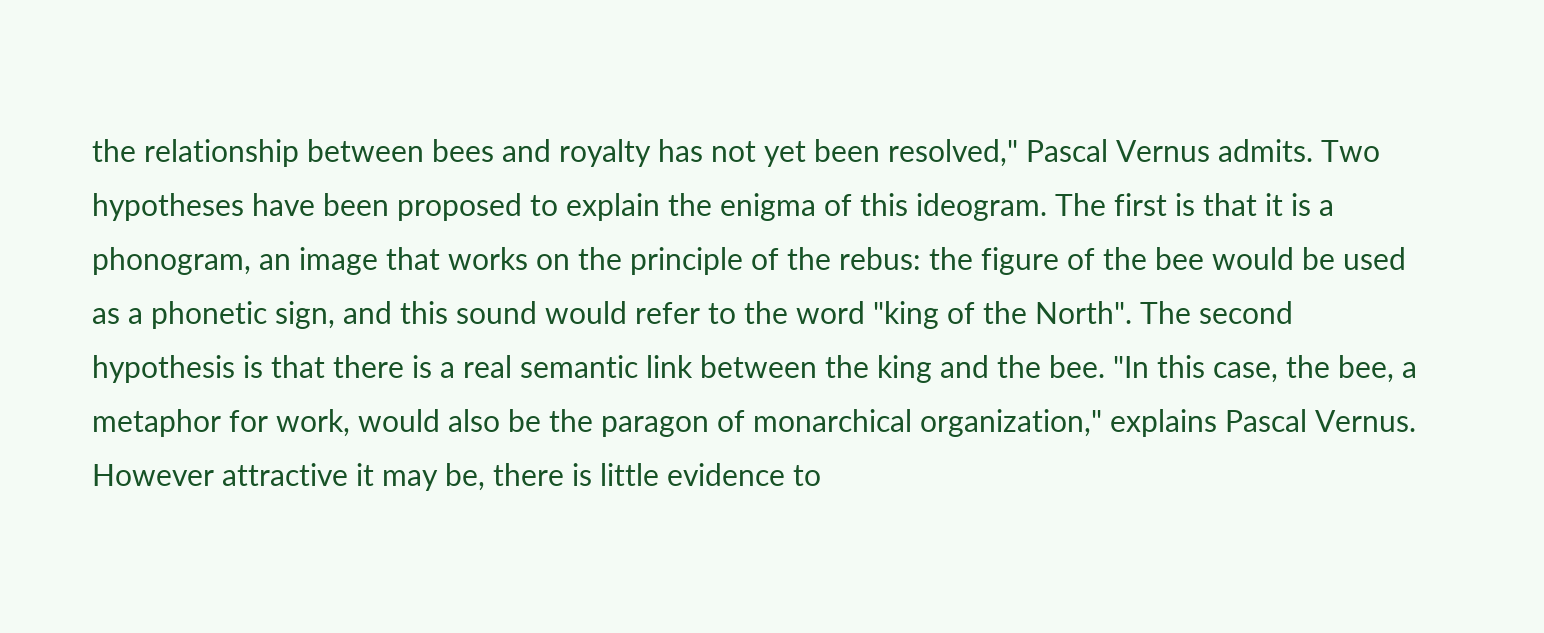the relationship between bees and royalty has not yet been resolved," Pascal Vernus admits. Two hypotheses have been proposed to explain the enigma of this ideogram. The first is that it is a phonogram, an image that works on the principle of the rebus: the figure of the bee would be used as a phonetic sign, and this sound would refer to the word "king of the North". The second hypothesis is that there is a real semantic link between the king and the bee. "In this case, the bee, a metaphor for work, would also be the paragon of monarchical organization," explains Pascal Vernus.
However attractive it may be, there is little evidence to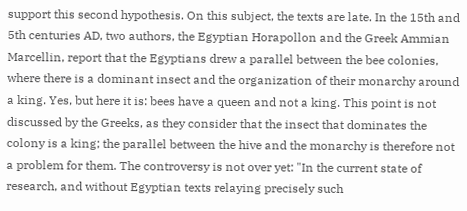support this second hypothesis. On this subject, the texts are late. In the 15th and 5th centuries AD, two authors, the Egyptian Horapollon and the Greek Ammian Marcellin, report that the Egyptians drew a parallel between the bee colonies, where there is a dominant insect and the organization of their monarchy around a king. Yes, but here it is: bees have a queen and not a king. This point is not discussed by the Greeks, as they consider that the insect that dominates the colony is a king; the parallel between the hive and the monarchy is therefore not a problem for them. The controversy is not over yet: "In the current state of research, and without Egyptian texts relaying precisely such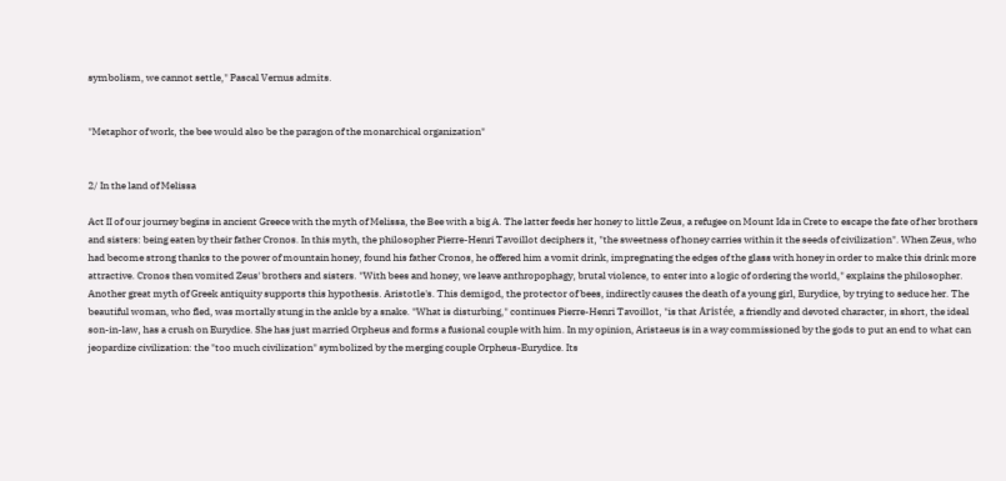symbolism, we cannot settle," Pascal Vernus admits.


"Metaphor of work, the bee would also be the paragon of the monarchical organization"


2/ In the land of Melissa

Act II of our journey begins in ancient Greece with the myth of Melissa, the Bee with a big A. The latter feeds her honey to little Zeus, a refugee on Mount Ida in Crete to escape the fate of her brothers and sisters: being eaten by their father Cronos. In this myth, the philosopher Pierre-Henri Tavoillot deciphers it, "the sweetness of honey carries within it the seeds of civilization". When Zeus, who had become strong thanks to the power of mountain honey, found his father Cronos, he offered him a vomit drink, impregnating the edges of the glass with honey in order to make this drink more attractive. Cronos then vomited Zeus' brothers and sisters. "With bees and honey, we leave anthropophagy, brutal violence, to enter into a logic of ordering the world," explains the philosopher.
Another great myth of Greek antiquity supports this hypothesis. Aristotle's. This demigod, the protector of bees, indirectly causes the death of a young girl, Eurydice, by trying to seduce her. The beautiful woman, who fled, was mortally stung in the ankle by a snake. "What is disturbing," continues Pierre-Henri Tavoillot, "is that Aristée, a friendly and devoted character, in short, the ideal son-in-law, has a crush on Eurydice. She has just married Orpheus and forms a fusional couple with him. In my opinion, Aristaeus is in a way commissioned by the gods to put an end to what can jeopardize civilization: the "too much civilization" symbolized by the merging couple Orpheus-Eurydice. Its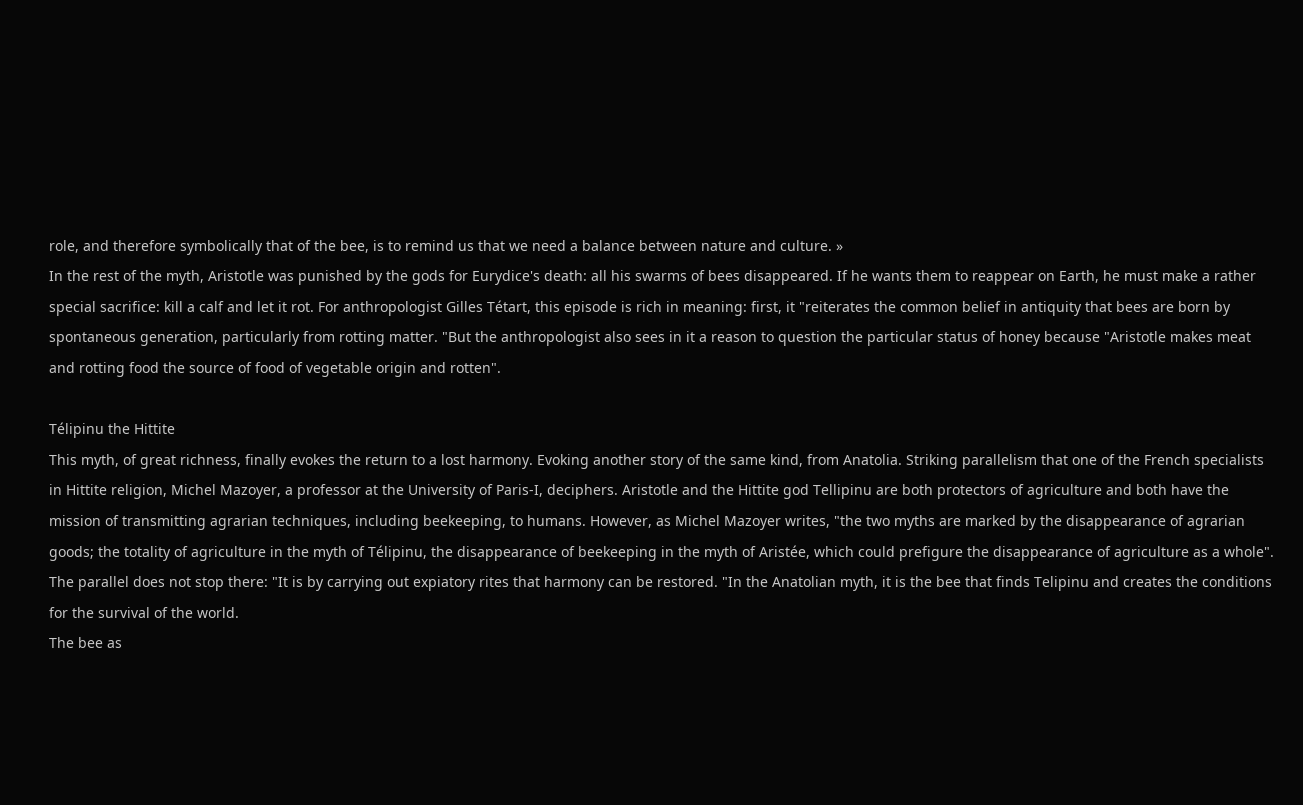role, and therefore symbolically that of the bee, is to remind us that we need a balance between nature and culture. »
In the rest of the myth, Aristotle was punished by the gods for Eurydice's death: all his swarms of bees disappeared. If he wants them to reappear on Earth, he must make a rather special sacrifice: kill a calf and let it rot. For anthropologist Gilles Tétart, this episode is rich in meaning: first, it "reiterates the common belief in antiquity that bees are born by spontaneous generation, particularly from rotting matter. "But the anthropologist also sees in it a reason to question the particular status of honey because "Aristotle makes meat and rotting food the source of food of vegetable origin and rotten".

Télipinu the Hittite
This myth, of great richness, finally evokes the return to a lost harmony. Evoking another story of the same kind, from Anatolia. Striking parallelism that one of the French specialists in Hittite religion, Michel Mazoyer, a professor at the University of Paris-I, deciphers. Aristotle and the Hittite god Tellipinu are both protectors of agriculture and both have the mission of transmitting agrarian techniques, including beekeeping, to humans. However, as Michel Mazoyer writes, "the two myths are marked by the disappearance of agrarian goods; the totality of agriculture in the myth of Télipinu, the disappearance of beekeeping in the myth of Aristée, which could prefigure the disappearance of agriculture as a whole". The parallel does not stop there: "It is by carrying out expiatory rites that harmony can be restored. "In the Anatolian myth, it is the bee that finds Telipinu and creates the conditions for the survival of the world.
The bee as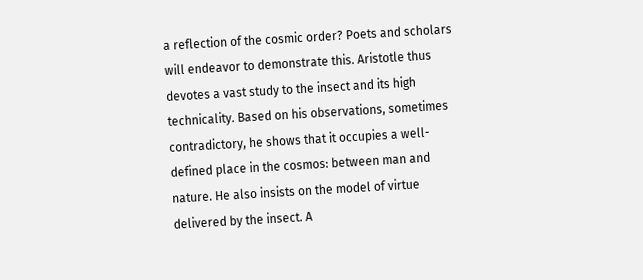a reflection of the cosmic order? Poets and scholars will endeavor to demonstrate this. Aristotle thus devotes a vast study to the insect and its high technicality. Based on his observations, sometimes contradictory, he shows that it occupies a well-defined place in the cosmos: between man and nature. He also insists on the model of virtue delivered by the insect. A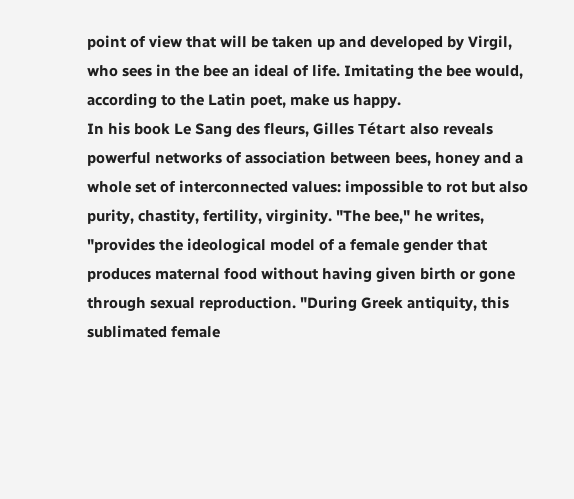point of view that will be taken up and developed by Virgil, who sees in the bee an ideal of life. Imitating the bee would, according to the Latin poet, make us happy.
In his book Le Sang des fleurs, Gilles Tétart also reveals powerful networks of association between bees, honey and a whole set of interconnected values: impossible to rot but also purity, chastity, fertility, virginity. "The bee," he writes, "provides the ideological model of a female gender that produces maternal food without having given birth or gone through sexual reproduction. "During Greek antiquity, this sublimated female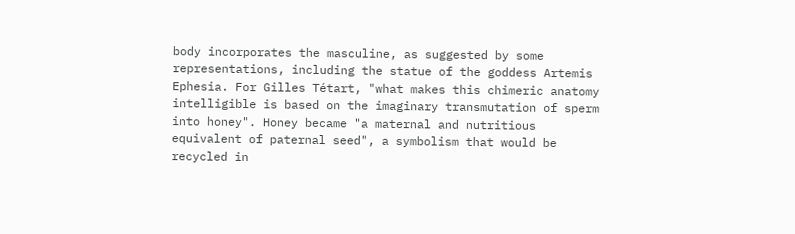body incorporates the masculine, as suggested by some representations, including the statue of the goddess Artemis Ephesia. For Gilles Tétart, "what makes this chimeric anatomy intelligible is based on the imaginary transmutation of sperm into honey". Honey became "a maternal and nutritious equivalent of paternal seed", a symbolism that would be recycled in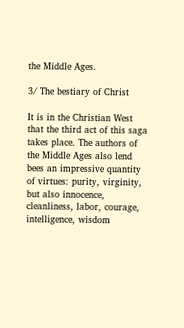the Middle Ages.

3/ The bestiary of Christ

It is in the Christian West that the third act of this saga takes place. The authors of the Middle Ages also lend bees an impressive quantity of virtues: purity, virginity, but also innocence, cleanliness, labor, courage, intelligence, wisdom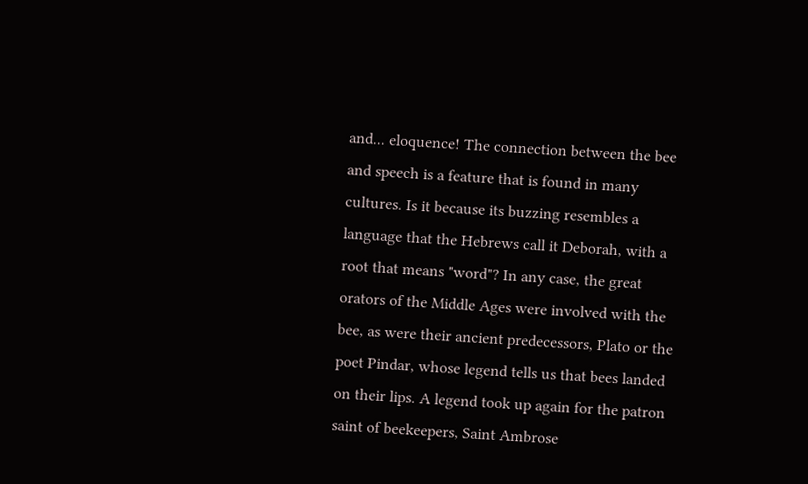and... eloquence! The connection between the bee and speech is a feature that is found in many cultures. Is it because its buzzing resembles a language that the Hebrews call it Deborah, with a root that means "word"? In any case, the great orators of the Middle Ages were involved with the bee, as were their ancient predecessors, Plato or the poet Pindar, whose legend tells us that bees landed on their lips. A legend took up again for the patron saint of beekeepers, Saint Ambrose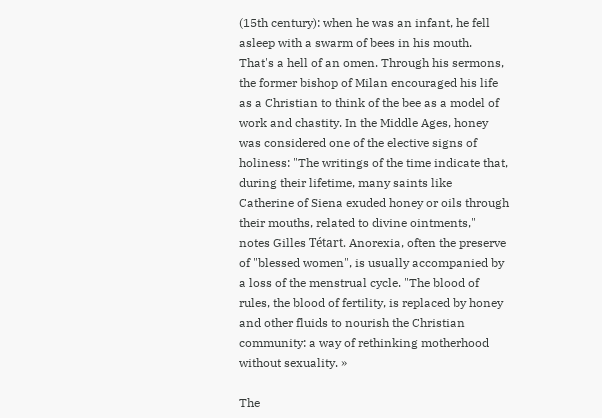(15th century): when he was an infant, he fell asleep with a swarm of bees in his mouth. That's a hell of an omen. Through his sermons, the former bishop of Milan encouraged his life as a Christian to think of the bee as a model of work and chastity. In the Middle Ages, honey was considered one of the elective signs of holiness: "The writings of the time indicate that, during their lifetime, many saints like Catherine of Siena exuded honey or oils through their mouths, related to divine ointments," notes Gilles Tétart. Anorexia, often the preserve of "blessed women", is usually accompanied by a loss of the menstrual cycle. "The blood of rules, the blood of fertility, is replaced by honey and other fluids to nourish the Christian community: a way of rethinking motherhood without sexuality. »

The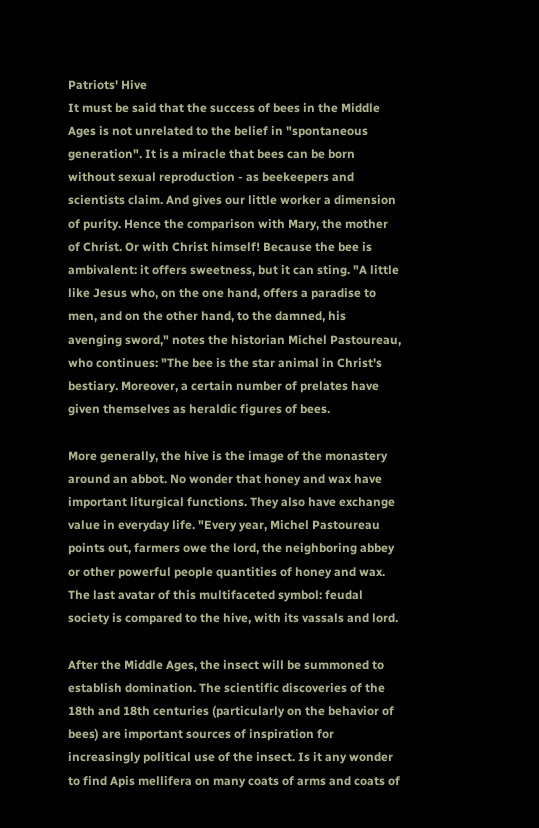Patriots' Hive
It must be said that the success of bees in the Middle Ages is not unrelated to the belief in "spontaneous generation". It is a miracle that bees can be born without sexual reproduction - as beekeepers and scientists claim. And gives our little worker a dimension of purity. Hence the comparison with Mary, the mother of Christ. Or with Christ himself! Because the bee is ambivalent: it offers sweetness, but it can sting. "A little like Jesus who, on the one hand, offers a paradise to men, and on the other hand, to the damned, his avenging sword," notes the historian Michel Pastoureau, who continues: "The bee is the star animal in Christ's bestiary. Moreover, a certain number of prelates have given themselves as heraldic figures of bees.

More generally, the hive is the image of the monastery around an abbot. No wonder that honey and wax have important liturgical functions. They also have exchange value in everyday life. "Every year, Michel Pastoureau points out, farmers owe the lord, the neighboring abbey or other powerful people quantities of honey and wax. The last avatar of this multifaceted symbol: feudal society is compared to the hive, with its vassals and lord.

After the Middle Ages, the insect will be summoned to establish domination. The scientific discoveries of the 18th and 18th centuries (particularly on the behavior of bees) are important sources of inspiration for increasingly political use of the insect. Is it any wonder to find Apis mellifera on many coats of arms and coats of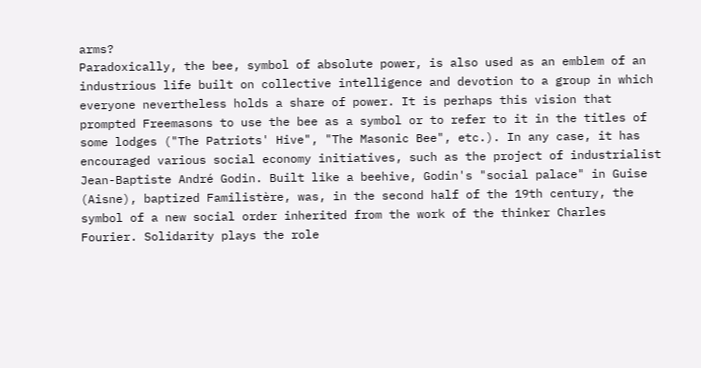arms?
Paradoxically, the bee, symbol of absolute power, is also used as an emblem of an industrious life built on collective intelligence and devotion to a group in which everyone nevertheless holds a share of power. It is perhaps this vision that prompted Freemasons to use the bee as a symbol or to refer to it in the titles of some lodges ("The Patriots' Hive", "The Masonic Bee", etc.). In any case, it has encouraged various social economy initiatives, such as the project of industrialist Jean-Baptiste André Godin. Built like a beehive, Godin's "social palace" in Guise (Aisne), baptized Familistère, was, in the second half of the 19th century, the symbol of a new social order inherited from the work of the thinker Charles Fourier. Solidarity plays the role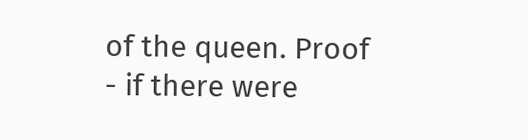of the queen. Proof - if there were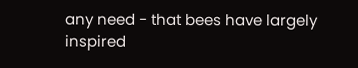any need - that bees have largely inspired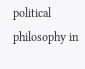political philosophy in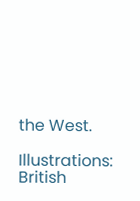the West.

Illustrations: British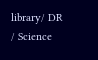library/ DR / Science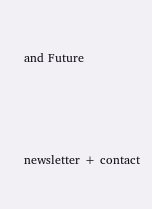and Future




newsletter + contact